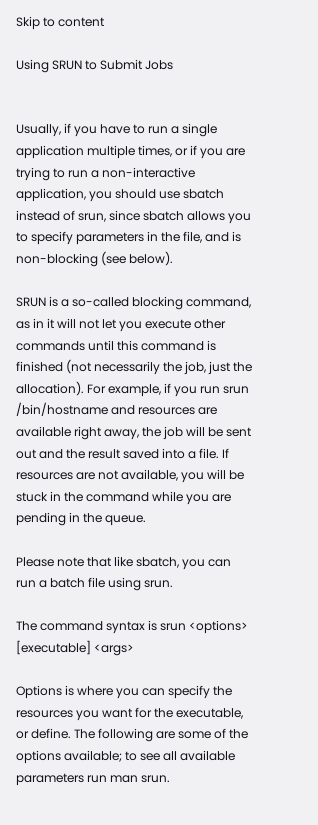Skip to content

Using SRUN to Submit Jobs


Usually, if you have to run a single application multiple times, or if you are trying to run a non-interactive application, you should use sbatch instead of srun, since sbatch allows you to specify parameters in the file, and is non-blocking (see below).

SRUN is a so-called blocking command, as in it will not let you execute other commands until this command is finished (not necessarily the job, just the allocation). For example, if you run srun /bin/hostname and resources are available right away, the job will be sent out and the result saved into a file. If resources are not available, you will be stuck in the command while you are pending in the queue.

Please note that like sbatch, you can run a batch file using srun.

The command syntax is srun <options> [executable] <args>

Options is where you can specify the resources you want for the executable, or define. The following are some of the options available; to see all available parameters run man srun.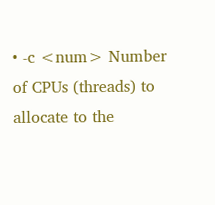• -c <num> Number of CPUs (threads) to allocate to the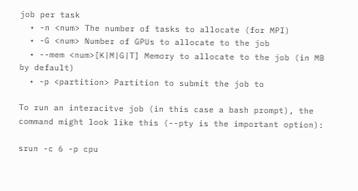job per task
  • -n <num> The number of tasks to allocate (for MPI)
  • -G <num> Number of GPUs to allocate to the job
  • --mem <num>[K|M|G|T] Memory to allocate to the job (in MB by default)
  • -p <partition> Partition to submit the job to

To run an interacitve job (in this case a bash prompt), the command might look like this (--pty is the important option):

srun -c 6 -p cpu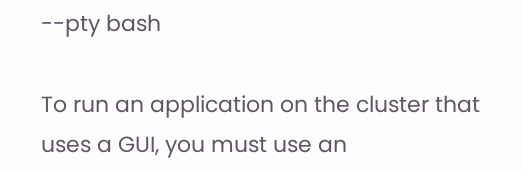--pty bash

To run an application on the cluster that uses a GUI, you must use an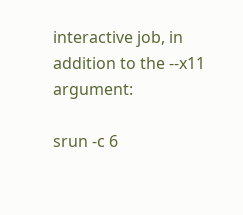interactive job, in addition to the --x11 argument:

srun -c 6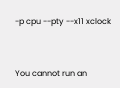-p cpu --pty --x11 xclock


You cannot run an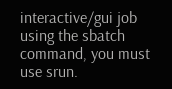interactive/gui job using the sbatch command, you must use srun.